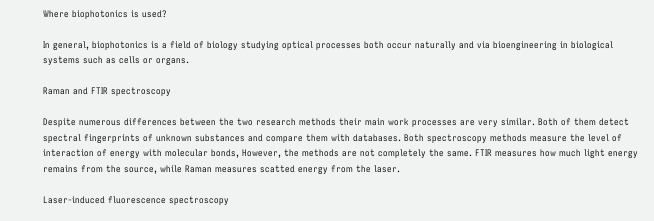Where biophotonics is used?

In general, biophotonics is a field of biology studying optical processes both occur naturally and via bioengineering in biological systems such as cells or organs.

Raman and FTIR spectroscopy

Despite numerous differences between the two research methods their main work processes are very similar. Both of them detect spectral fingerprints of unknown substances and compare them with databases. Both spectroscopy methods measure the level of interaction of energy with molecular bonds, However, the methods are not completely the same. FTIR measures how much light energy remains from the source, while Raman measures scatted energy from the laser.

Laser-induced fluorescence spectroscopy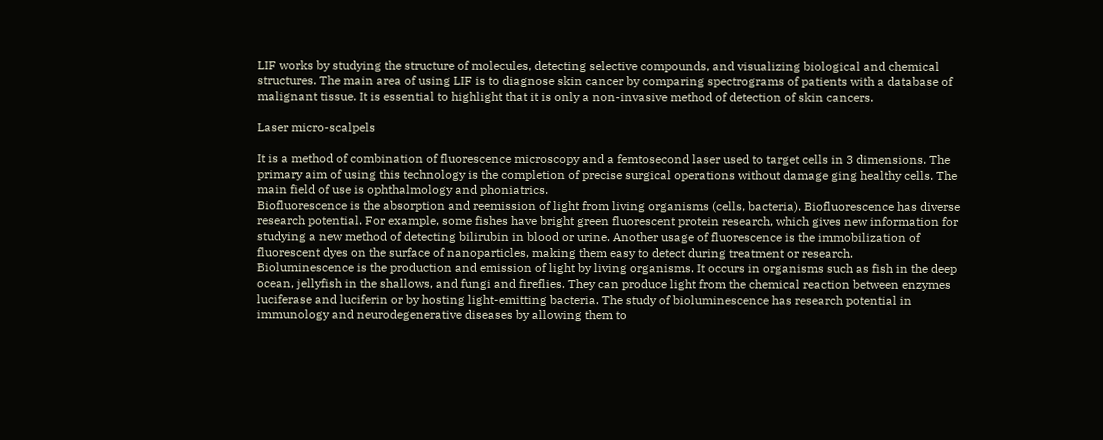LIF works by studying the structure of molecules, detecting selective compounds, and visualizing biological and chemical structures. The main area of using LIF is to diagnose skin cancer by comparing spectrograms of patients with a database of malignant tissue. It is essential to highlight that it is only a non-invasive method of detection of skin cancers.

Laser micro-scalpels

It is a method of combination of fluorescence microscopy and a femtosecond laser used to target cells in 3 dimensions. The primary aim of using this technology is the completion of precise surgical operations without damage ging healthy cells. The main field of use is ophthalmology and phoniatrics.
Biofluorescence is the absorption and reemission of light from living organisms (cells, bacteria). Biofluorescence has diverse research potential. For example, some fishes have bright green fluorescent protein research, which gives new information for studying a new method of detecting bilirubin in blood or urine. Another usage of fluorescence is the immobilization of fluorescent dyes on the surface of nanoparticles, making them easy to detect during treatment or research.
Bioluminescence is the production and emission of light by living organisms. It occurs in organisms such as fish in the deep ocean, jellyfish in the shallows, and fungi and fireflies. They can produce light from the chemical reaction between enzymes luciferase and luciferin or by hosting light-emitting bacteria. The study of bioluminescence has research potential in immunology and neurodegenerative diseases by allowing them to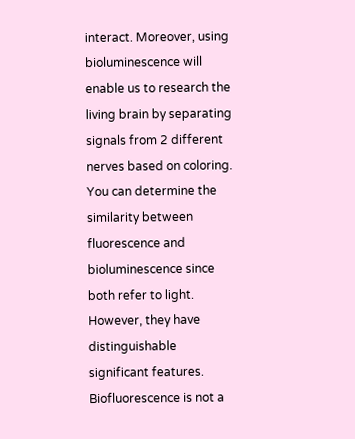interact. Moreover, using bioluminescence will enable us to research the living brain by separating signals from 2 different nerves based on coloring.
You can determine the similarity between fluorescence and bioluminescence since both refer to light. However, they have distinguishable significant features. Biofluorescence is not a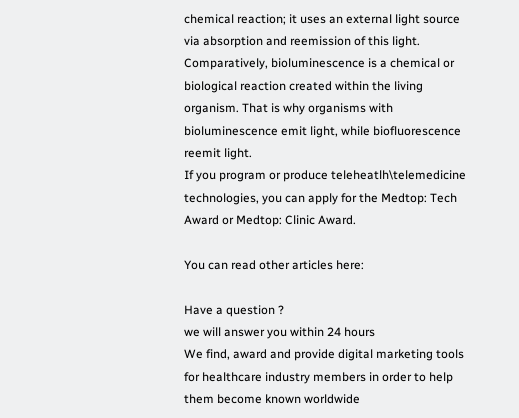chemical reaction; it uses an external light source via absorption and reemission of this light. Comparatively, bioluminescence is a chemical or biological reaction created within the living organism. That is why organisms with bioluminescence emit light, while biofluorescence reemit light.
If you program or produce teleheatlh\telemedicine technologies, you can apply for the Medtop: Tech Award or Medtop: Clinic Award.

You can read other articles here:

Have a question ?
we will answer you within 24 hours
We find, award and provide digital marketing tools for healthcare industry members in order to help them become known worldwide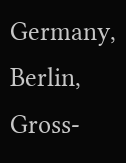Germany, Berlin, Gross-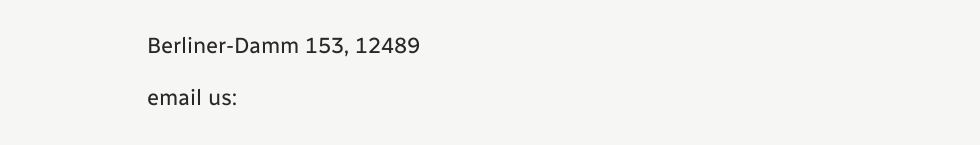Berliner-Damm 153, 12489

email us: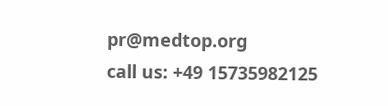pr@medtop.org
call us: +49 15735982125